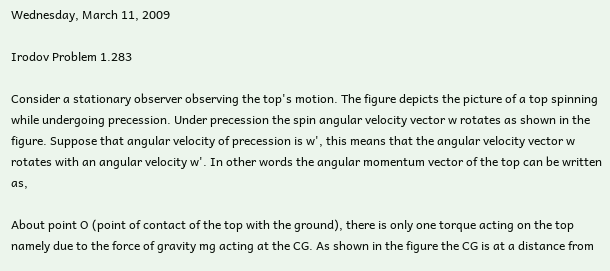Wednesday, March 11, 2009

Irodov Problem 1.283

Consider a stationary observer observing the top's motion. The figure depicts the picture of a top spinning while undergoing precession. Under precession the spin angular velocity vector w rotates as shown in the figure. Suppose that angular velocity of precession is w', this means that the angular velocity vector w rotates with an angular velocity w'. In other words the angular momentum vector of the top can be written as,

About point O (point of contact of the top with the ground), there is only one torque acting on the top namely due to the force of gravity mg acting at the CG. As shown in the figure the CG is at a distance from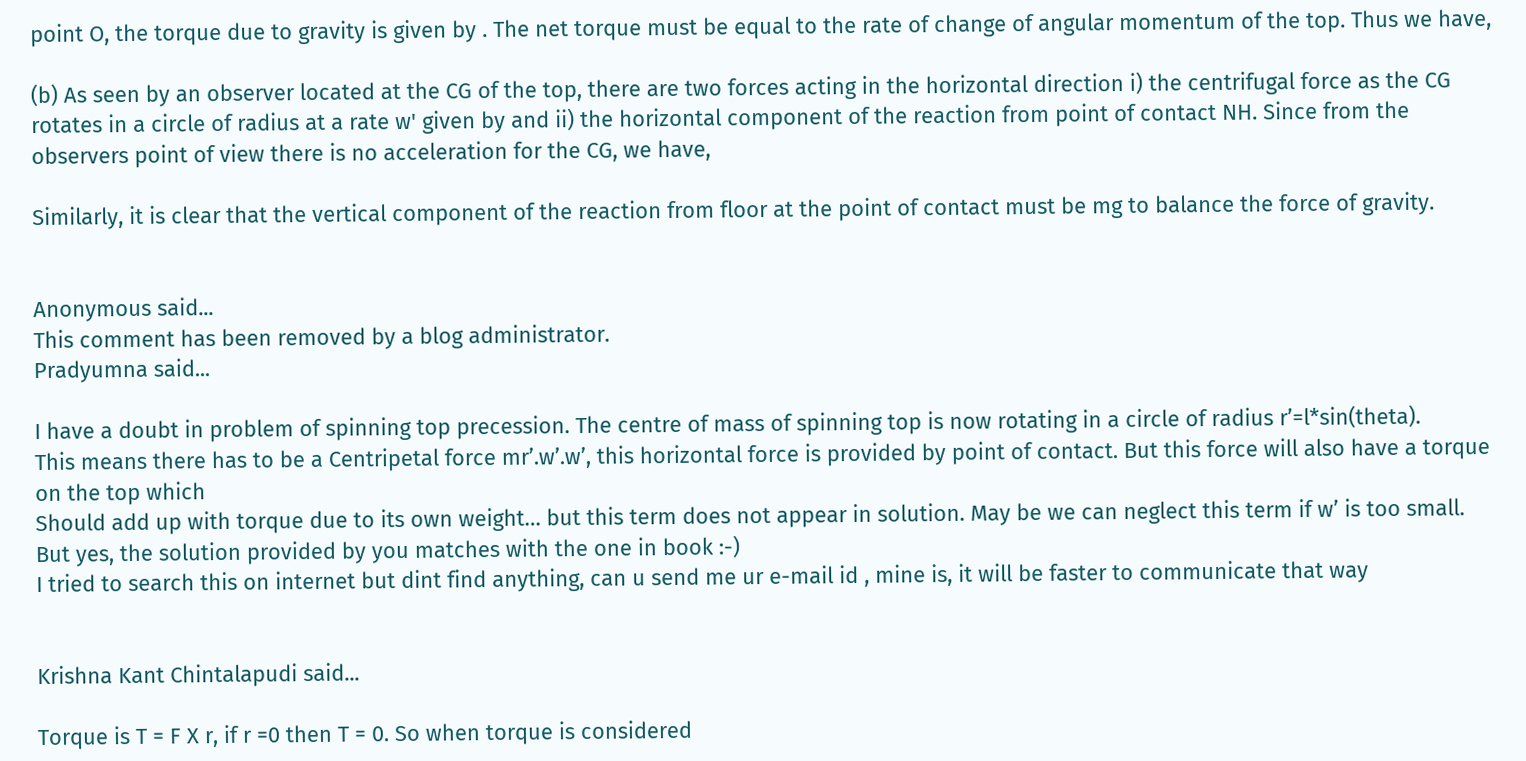point O, the torque due to gravity is given by . The net torque must be equal to the rate of change of angular momentum of the top. Thus we have,

(b) As seen by an observer located at the CG of the top, there are two forces acting in the horizontal direction i) the centrifugal force as the CG rotates in a circle of radius at a rate w' given by and ii) the horizontal component of the reaction from point of contact NH. Since from the observers point of view there is no acceleration for the CG, we have,

Similarly, it is clear that the vertical component of the reaction from floor at the point of contact must be mg to balance the force of gravity.


Anonymous said...
This comment has been removed by a blog administrator.
Pradyumna said...

I have a doubt in problem of spinning top precession. The centre of mass of spinning top is now rotating in a circle of radius r’=l*sin(theta).
This means there has to be a Centripetal force mr’.w’.w’, this horizontal force is provided by point of contact. But this force will also have a torque on the top which
Should add up with torque due to its own weight… but this term does not appear in solution. May be we can neglect this term if w’ is too small.
But yes, the solution provided by you matches with the one in book :-)
I tried to search this on internet but dint find anything, can u send me ur e-mail id , mine is, it will be faster to communicate that way


Krishna Kant Chintalapudi said...

Torque is T = F X r, if r =0 then T = 0. So when torque is considered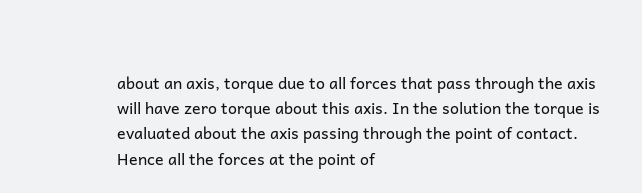about an axis, torque due to all forces that pass through the axis will have zero torque about this axis. In the solution the torque is evaluated about the axis passing through the point of contact. Hence all the forces at the point of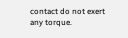contact do not exert any torque.